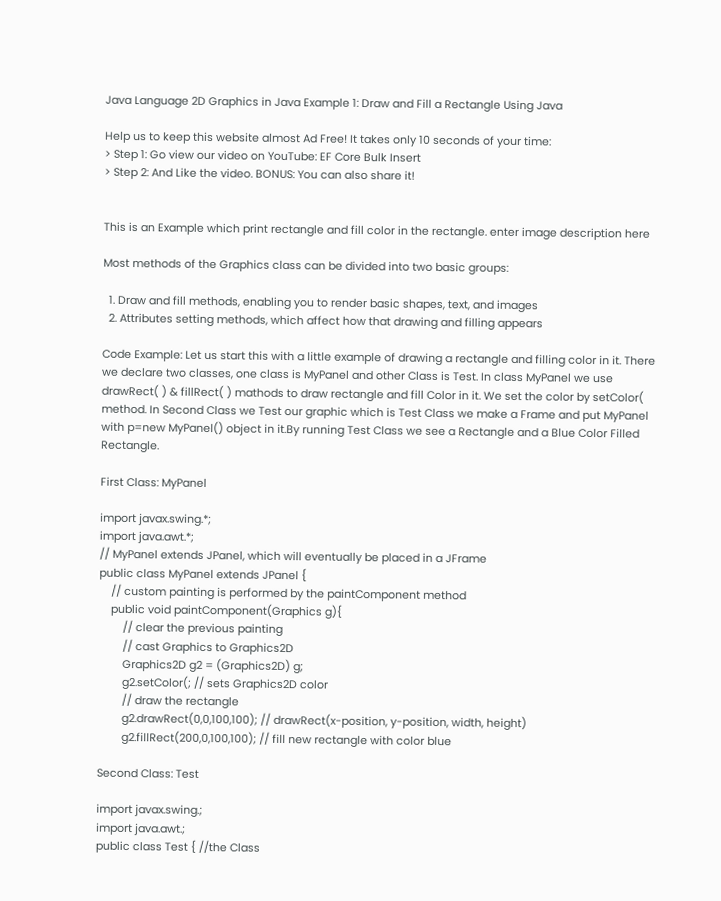Java Language 2D Graphics in Java Example 1: Draw and Fill a Rectangle Using Java

Help us to keep this website almost Ad Free! It takes only 10 seconds of your time:
> Step 1: Go view our video on YouTube: EF Core Bulk Insert
> Step 2: And Like the video. BONUS: You can also share it!


This is an Example which print rectangle and fill color in the rectangle. enter image description here

Most methods of the Graphics class can be divided into two basic groups:

  1. Draw and fill methods, enabling you to render basic shapes, text, and images
  2. Attributes setting methods, which affect how that drawing and filling appears

Code Example: Let us start this with a little example of drawing a rectangle and filling color in it. There we declare two classes, one class is MyPanel and other Class is Test. In class MyPanel we use drawRect( ) & fillRect( ) mathods to draw rectangle and fill Color in it. We set the color by setColor( method. In Second Class we Test our graphic which is Test Class we make a Frame and put MyPanel with p=new MyPanel() object in it.By running Test Class we see a Rectangle and a Blue Color Filled Rectangle.

First Class: MyPanel

import javax.swing.*;
import java.awt.*;
// MyPanel extends JPanel, which will eventually be placed in a JFrame
public class MyPanel extends JPanel {
    // custom painting is performed by the paintComponent method
    public void paintComponent(Graphics g){
        // clear the previous painting
        // cast Graphics to Graphics2D
        Graphics2D g2 = (Graphics2D) g;
        g2.setColor(; // sets Graphics2D color
        // draw the rectangle
        g2.drawRect(0,0,100,100); // drawRect(x-position, y-position, width, height)
        g2.fillRect(200,0,100,100); // fill new rectangle with color blue

Second Class: Test

import javax.swing.;
import java.awt.;
public class Test { //the Class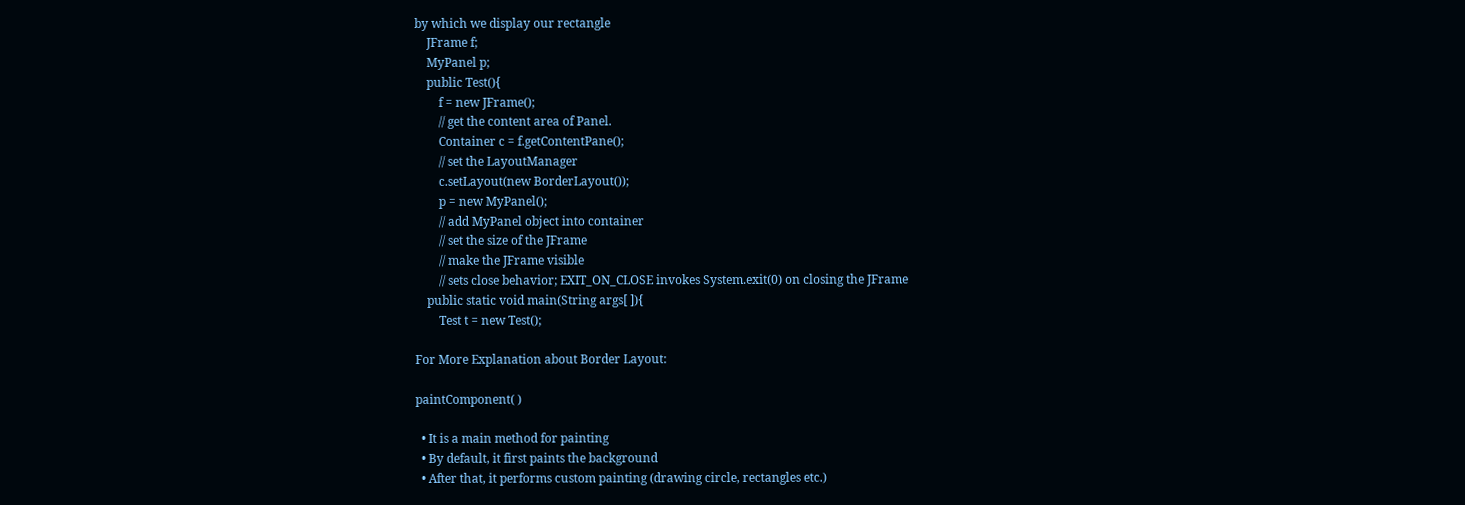by which we display our rectangle
    JFrame f;
    MyPanel p;
    public Test(){
        f = new JFrame();
        // get the content area of Panel.
        Container c = f.getContentPane();
        // set the LayoutManager
        c.setLayout(new BorderLayout());
        p = new MyPanel();
        // add MyPanel object into container
        // set the size of the JFrame
        // make the JFrame visible
        // sets close behavior; EXIT_ON_CLOSE invokes System.exit(0) on closing the JFrame
    public static void main(String args[ ]){
        Test t = new Test();

For More Explanation about Border Layout:

paintComponent( )

  • It is a main method for painting
  • By default, it first paints the background
  • After that, it performs custom painting (drawing circle, rectangles etc.)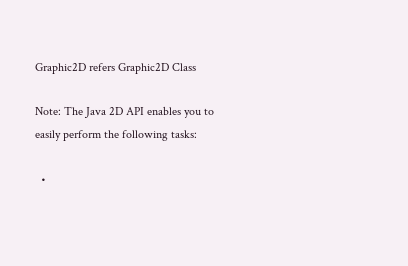Graphic2D refers Graphic2D Class

Note: The Java 2D API enables you to easily perform the following tasks:

  •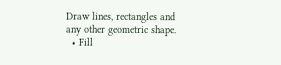Draw lines, rectangles and any other geometric shape.
  • Fill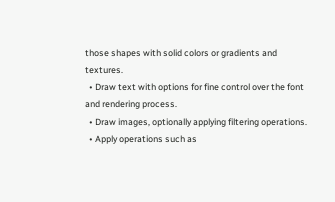those shapes with solid colors or gradients and textures.
  • Draw text with options for fine control over the font and rendering process.
  • Draw images, optionally applying filtering operations.
  • Apply operations such as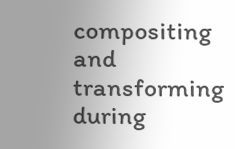compositing and transforming during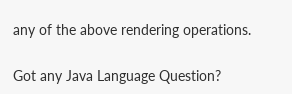any of the above rendering operations.

Got any Java Language Question?